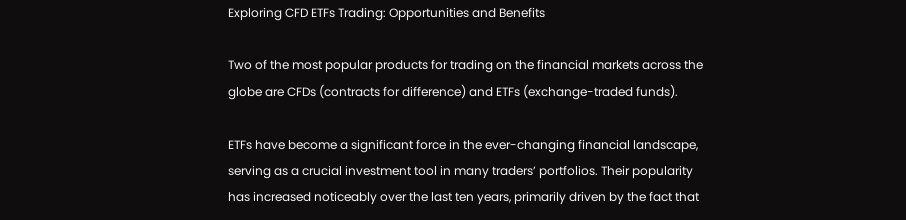Exploring CFD ETFs Trading: Opportunities and Benefits

Two of the most popular products for trading on the financial markets across the globe are CFDs (contracts for difference) and ETFs (exchange-traded funds).

ETFs have become a significant force in the ever-changing financial landscape, serving as a crucial investment tool in many traders’ portfolios. Their popularity has increased noticeably over the last ten years, primarily driven by the fact that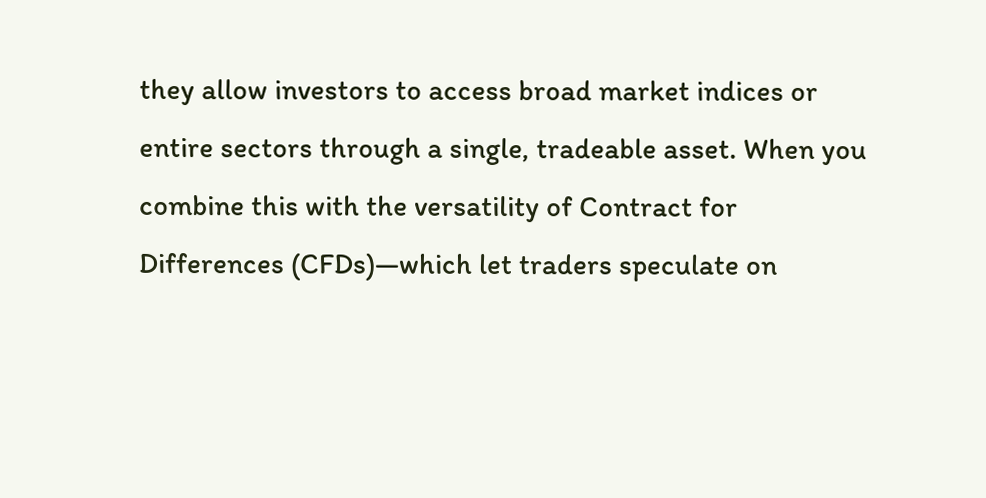they allow investors to access broad market indices or entire sectors through a single, tradeable asset. When you combine this with the versatility of Contract for Differences (CFDs)—which let traders speculate on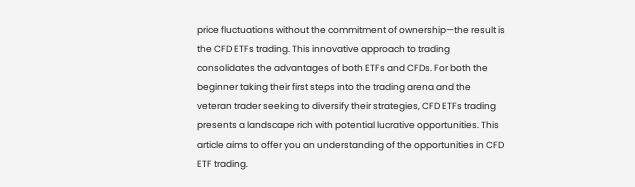price fluctuations without the commitment of ownership—the result is the CFD ETFs trading. This innovative approach to trading consolidates the advantages of both ETFs and CFDs. For both the beginner taking their first steps into the trading arena and the veteran trader seeking to diversify their strategies, CFD ETFs trading presents a landscape rich with potential lucrative opportunities. This article aims to offer you an understanding of the opportunities in CFD ETF trading.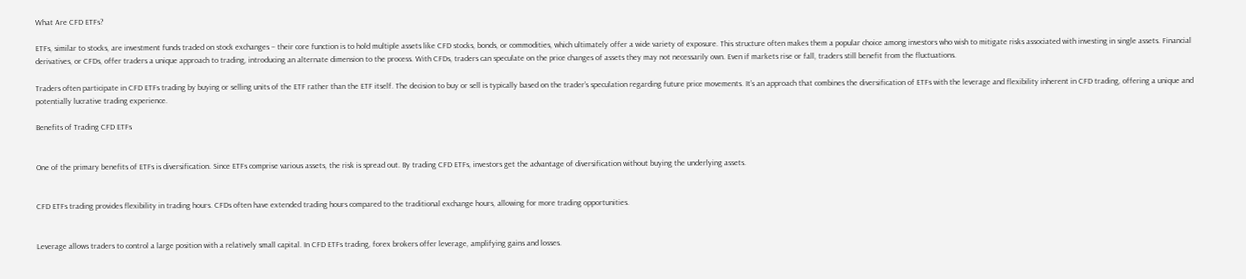What Are CFD ETFs?

ETFs, similar to stocks, are investment funds traded on stock exchanges – their core function is to hold multiple assets like CFD stocks, bonds, or commodities, which ultimately offer a wide variety of exposure. This structure often makes them a popular choice among investors who wish to mitigate risks associated with investing in single assets. Financial derivatives, or CFDs, offer traders a unique approach to trading, introducing an alternate dimension to the process. With CFDs, traders can speculate on the price changes of assets they may not necessarily own. Even if markets rise or fall, traders still benefit from the fluctuations.

Traders often participate in CFD ETFs trading by buying or selling units of the ETF rather than the ETF itself. The decision to buy or sell is typically based on the trader’s speculation regarding future price movements. It’s an approach that combines the diversification of ETFs with the leverage and flexibility inherent in CFD trading, offering a unique and potentially lucrative trading experience.

Benefits of Trading CFD ETFs


One of the primary benefits of ETFs is diversification. Since ETFs comprise various assets, the risk is spread out. By trading CFD ETFs, investors get the advantage of diversification without buying the underlying assets.


CFD ETFs trading provides flexibility in trading hours. CFDs often have extended trading hours compared to the traditional exchange hours, allowing for more trading opportunities.


Leverage allows traders to control a large position with a relatively small capital. In CFD ETFs trading, forex brokers offer leverage, amplifying gains and losses.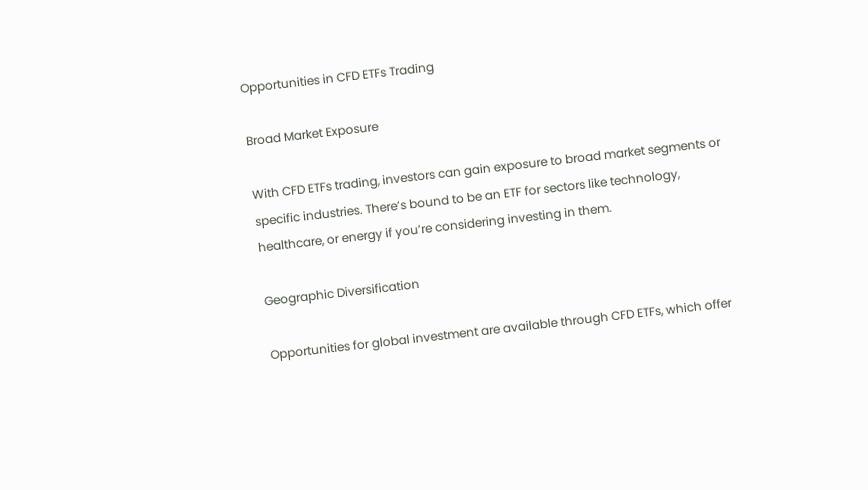Opportunities in CFD ETFs Trading

Broad Market Exposure

With CFD ETFs trading, investors can gain exposure to broad market segments or specific industries. There’s bound to be an ETF for sectors like technology, healthcare, or energy if you’re considering investing in them.

Geographic Diversification

Opportunities for global investment are available through CFD ETFs, which offer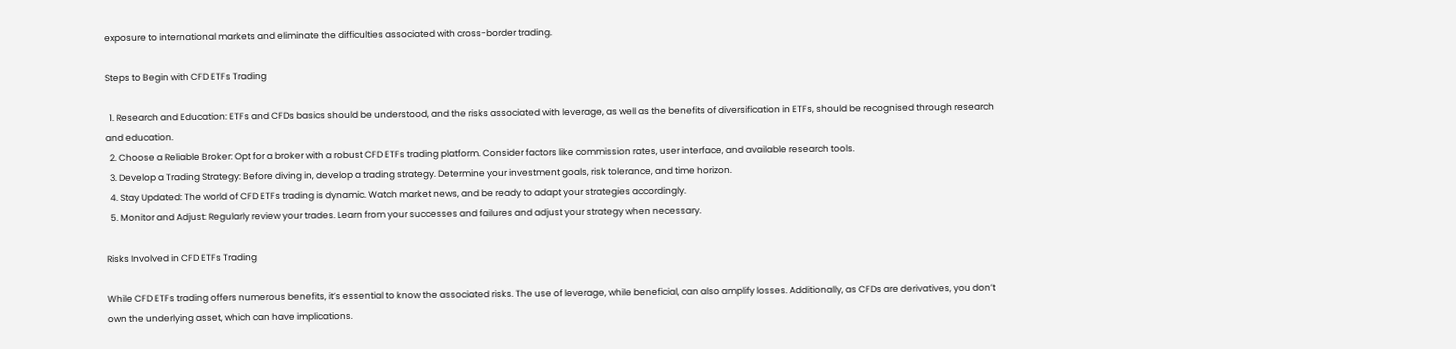exposure to international markets and eliminate the difficulties associated with cross-border trading.

Steps to Begin with CFD ETFs Trading

  1. Research and Education: ETFs and CFDs basics should be understood, and the risks associated with leverage, as well as the benefits of diversification in ETFs, should be recognised through research and education.
  2. Choose a Reliable Broker: Opt for a broker with a robust CFD ETFs trading platform. Consider factors like commission rates, user interface, and available research tools.
  3. Develop a Trading Strategy: Before diving in, develop a trading strategy. Determine your investment goals, risk tolerance, and time horizon.
  4. Stay Updated: The world of CFD ETFs trading is dynamic. Watch market news, and be ready to adapt your strategies accordingly.
  5. Monitor and Adjust: Regularly review your trades. Learn from your successes and failures and adjust your strategy when necessary.

Risks Involved in CFD ETFs Trading

While CFD ETFs trading offers numerous benefits, it’s essential to know the associated risks. The use of leverage, while beneficial, can also amplify losses. Additionally, as CFDs are derivatives, you don’t own the underlying asset, which can have implications.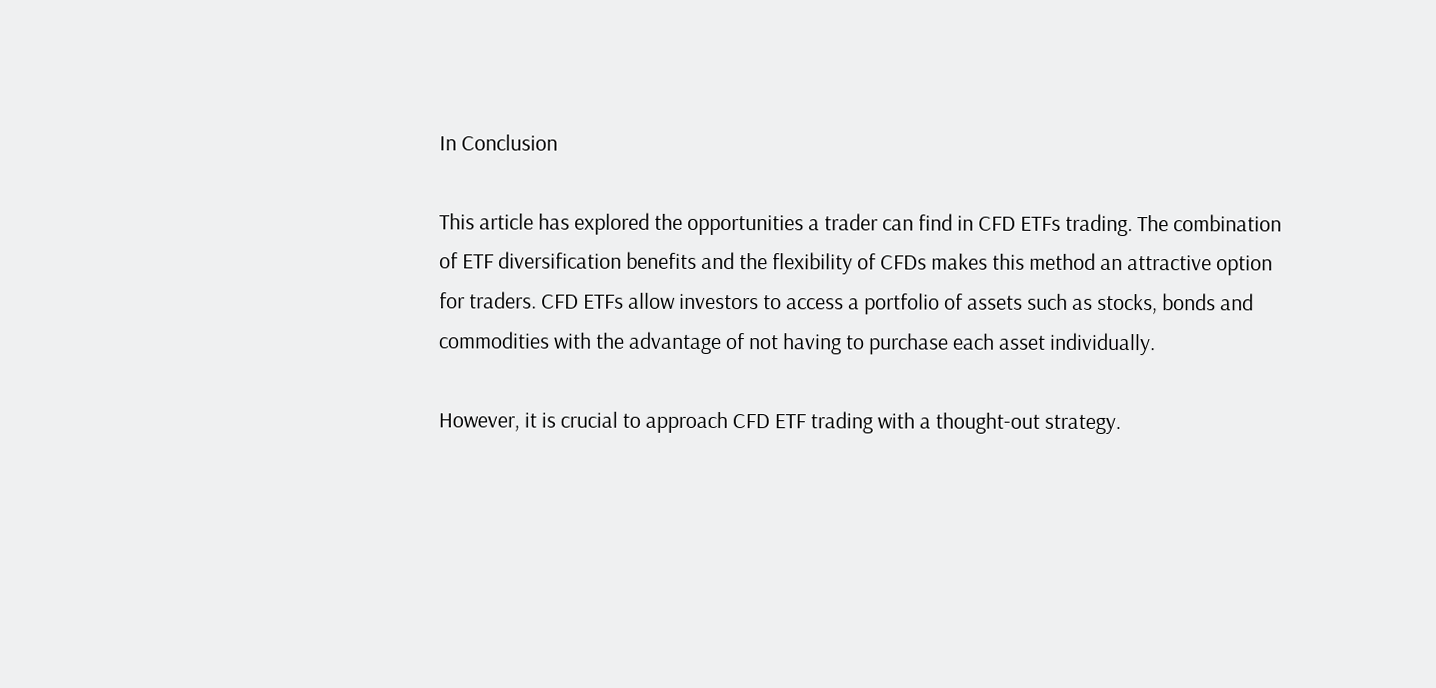In Conclusion

This article has explored the opportunities a trader can find in CFD ETFs trading. The combination of ETF diversification benefits and the flexibility of CFDs makes this method an attractive option for traders. CFD ETFs allow investors to access a portfolio of assets such as stocks, bonds and commodities with the advantage of not having to purchase each asset individually.

However, it is crucial to approach CFD ETF trading with a thought-out strategy.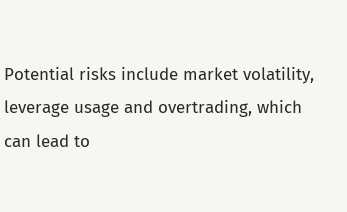Potential risks include market volatility, leverage usage and overtrading, which can lead to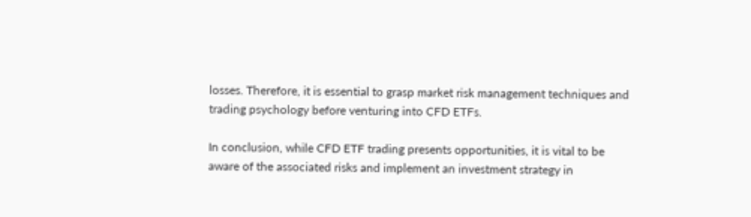losses. Therefore, it is essential to grasp market risk management techniques and trading psychology before venturing into CFD ETFs.

In conclusion, while CFD ETF trading presents opportunities, it is vital to be aware of the associated risks and implement an investment strategy in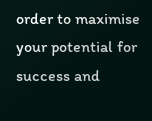order to maximise your potential for success and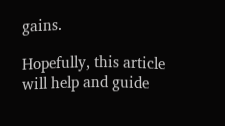gains.

Hopefully, this article will help and guide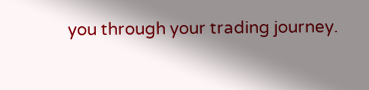you through your trading journey.